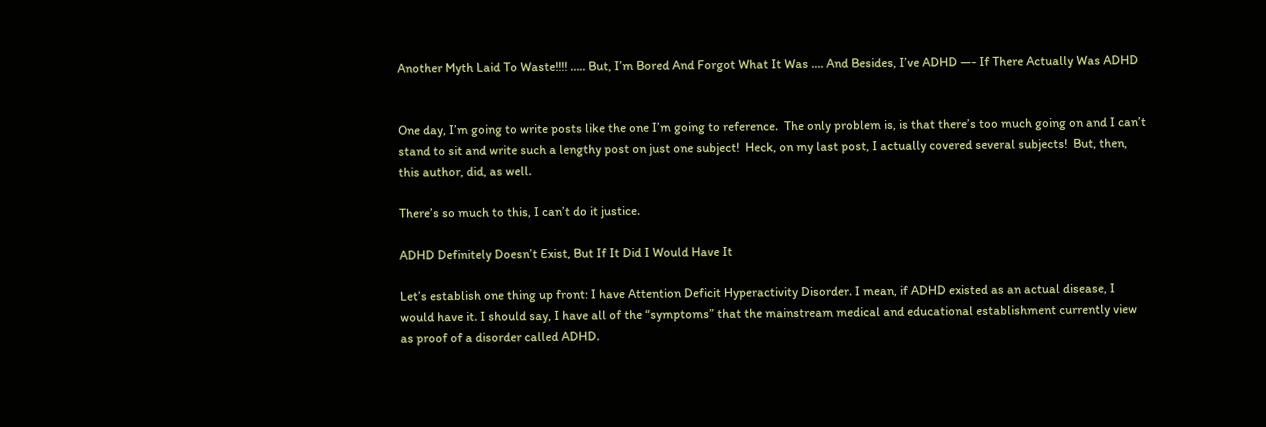Another Myth Laid To Waste!!!! ….. But, I’m Bored And Forgot What It Was …. And Besides, I’ve ADHD —- If There Actually Was ADHD


One day, I’m going to write posts like the one I’m going to reference.  The only problem is, is that there’s too much going on and I can’t stand to sit and write such a lengthy post on just one subject!  Heck, on my last post, I actually covered several subjects!  But, then, this author, did, as well.

There’s so much to this, I can’t do it justice.

ADHD Definitely Doesn’t Exist, But If It Did I Would Have It

Let’s establish one thing up front: I have Attention Deficit Hyperactivity Disorder. I mean, if ADHD existed as an actual disease, I would have it. I should say, I have all of the “symptoms” that the mainstream medical and educational establishment currently view as proof of a disorder called ADHD.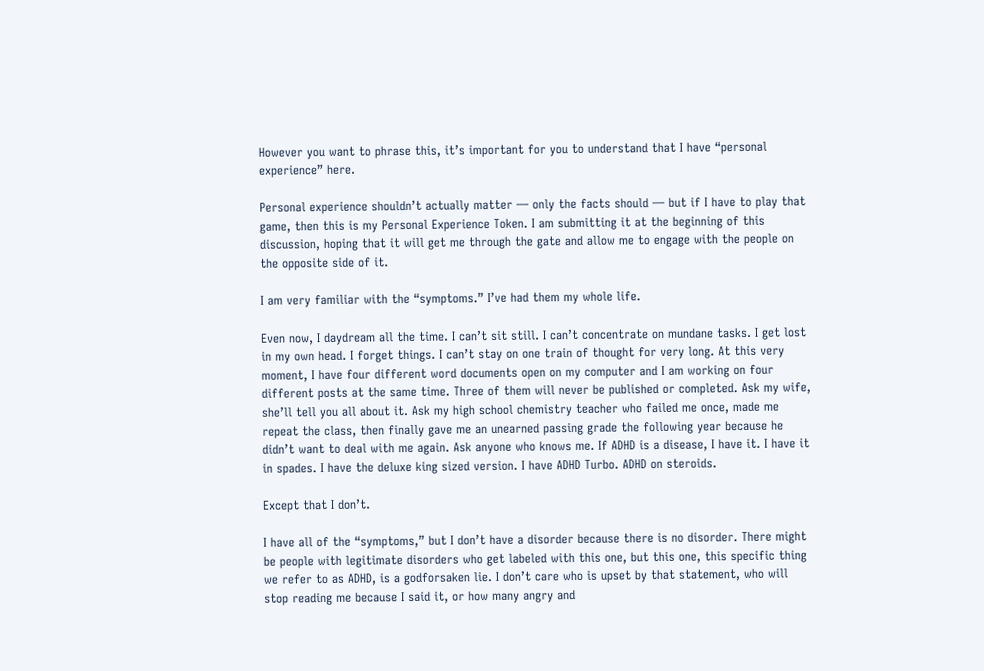However you want to phrase this, it’s important for you to understand that I have “personal experience” here.

Personal experience shouldn’t actually matter — only the facts should — but if I have to play that game, then this is my Personal Experience Token. I am submitting it at the beginning of this discussion, hoping that it will get me through the gate and allow me to engage with the people on the opposite side of it.

I am very familiar with the “symptoms.” I’ve had them my whole life.

Even now, I daydream all the time. I can’t sit still. I can’t concentrate on mundane tasks. I get lost in my own head. I forget things. I can’t stay on one train of thought for very long. At this very moment, I have four different word documents open on my computer and I am working on four different posts at the same time. Three of them will never be published or completed. Ask my wife, she’ll tell you all about it. Ask my high school chemistry teacher who failed me once, made me repeat the class, then finally gave me an unearned passing grade the following year because he didn’t want to deal with me again. Ask anyone who knows me. If ADHD is a disease, I have it. I have it in spades. I have the deluxe king sized version. I have ADHD Turbo. ADHD on steroids.

Except that I don’t.

I have all of the “symptoms,” but I don’t have a disorder because there is no disorder. There might be people with legitimate disorders who get labeled with this one, but this one, this specific thing we refer to as ADHD, is a godforsaken lie. I don’t care who is upset by that statement, who will stop reading me because I said it, or how many angry and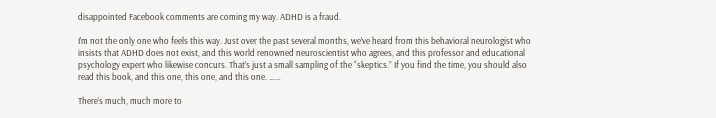disappointed Facebook comments are coming my way. ADHD is a fraud.

I’m not the only one who feels this way. Just over the past several months, we’ve heard from this behavioral neurologist who insists that ADHD does not exist, and this world renowned neuroscientist who agrees, and this professor and educational psychology expert who likewise concurs. That’s just a small sampling of the “skeptics.” If you find the time, you should also read this book, and this one, this one, and this one. ……

There’s much, much more to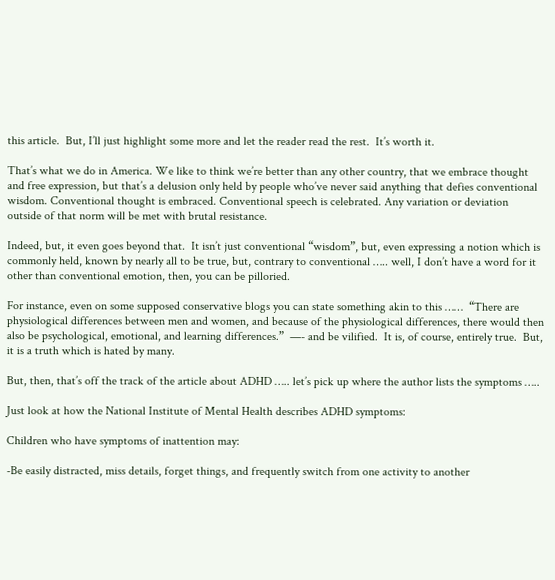this article.  But, I’ll just highlight some more and let the reader read the rest.  It’s worth it.

That’s what we do in America. We like to think we’re better than any other country, that we embrace thought and free expression, but that’s a delusion only held by people who’ve never said anything that defies conventional wisdom. Conventional thought is embraced. Conventional speech is celebrated. Any variation or deviation outside of that norm will be met with brutal resistance.

Indeed, but, it even goes beyond that.  It isn’t just conventional “wisdom”, but, even expressing a notion which is commonly held, known by nearly all to be true, but, contrary to conventional ….. well, I don’t have a word for it other than conventional emotion, then, you can be pilloried.

For instance, even on some supposed conservative blogs you can state something akin to this ……  “There are physiological differences between men and women, and because of the physiological differences, there would then also be psychological, emotional, and learning differences.”  —- and be vilified.  It is, of course, entirely true.  But, it is a truth which is hated by many.

But, then, that’s off the track of the article about ADHD ….. let’s pick up where the author lists the symptoms …..

Just look at how the National Institute of Mental Health describes ADHD symptoms:

Children who have symptoms of inattention may:

-Be easily distracted, miss details, forget things, and frequently switch from one activity to another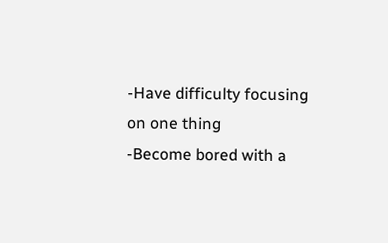-Have difficulty focusing on one thing
-Become bored with a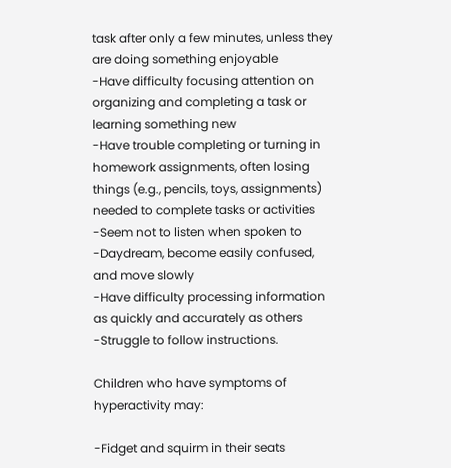task after only a few minutes, unless they are doing something enjoyable
-Have difficulty focusing attention on organizing and completing a task or learning something new
-Have trouble completing or turning in homework assignments, often losing things (e.g., pencils, toys, assignments) needed to complete tasks or activities
-Seem not to listen when spoken to
-Daydream, become easily confused, and move slowly
-Have difficulty processing information as quickly and accurately as others
-Struggle to follow instructions.

Children who have symptoms of hyperactivity may:

-Fidget and squirm in their seats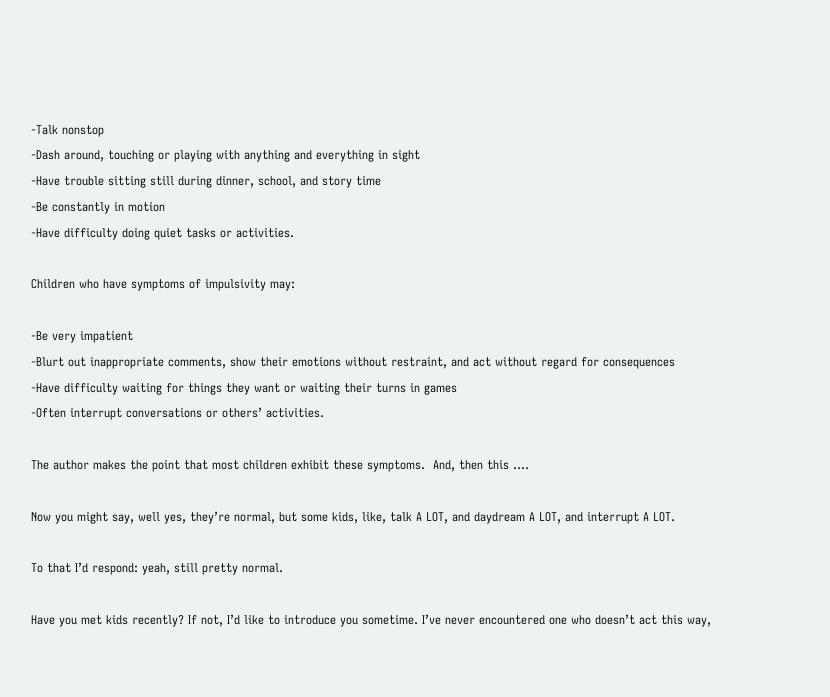-Talk nonstop
-Dash around, touching or playing with anything and everything in sight
-Have trouble sitting still during dinner, school, and story time
-Be constantly in motion
-Have difficulty doing quiet tasks or activities.

Children who have symptoms of impulsivity may:

-Be very impatient
-Blurt out inappropriate comments, show their emotions without restraint, and act without regard for consequences
-Have difficulty waiting for things they want or waiting their turns in games
-Often interrupt conversations or others’ activities.

The author makes the point that most children exhibit these symptoms.  And, then this ….

Now you might say, well yes, they’re normal, but some kids, like, talk A LOT, and daydream A LOT, and interrupt A LOT.

To that I’d respond: yeah, still pretty normal.

Have you met kids recently? If not, I’d like to introduce you sometime. I’ve never encountered one who doesn’t act this way,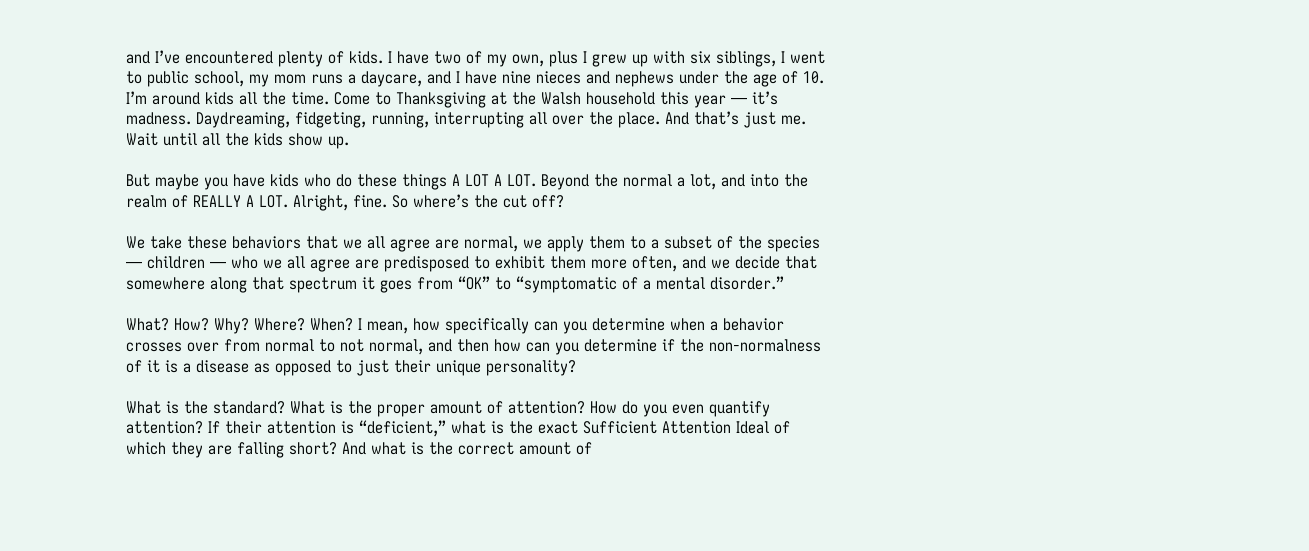and I’ve encountered plenty of kids. I have two of my own, plus I grew up with six siblings, I went to public school, my mom runs a daycare, and I have nine nieces and nephews under the age of 10. I’m around kids all the time. Come to Thanksgiving at the Walsh household this year — it’s madness. Daydreaming, fidgeting, running, interrupting all over the place. And that’s just me. Wait until all the kids show up.

But maybe you have kids who do these things A LOT A LOT. Beyond the normal a lot, and into the realm of REALLY A LOT. Alright, fine. So where’s the cut off?

We take these behaviors that we all agree are normal, we apply them to a subset of the species — children — who we all agree are predisposed to exhibit them more often, and we decide that somewhere along that spectrum it goes from “OK” to “symptomatic of a mental disorder.”

What? How? Why? Where? When? I mean, how specifically can you determine when a behavior crosses over from normal to not normal, and then how can you determine if the non-normalness of it is a disease as opposed to just their unique personality?

What is the standard? What is the proper amount of attention? How do you even quantify attention? If their attention is “deficient,” what is the exact Sufficient Attention Ideal of which they are falling short? And what is the correct amount of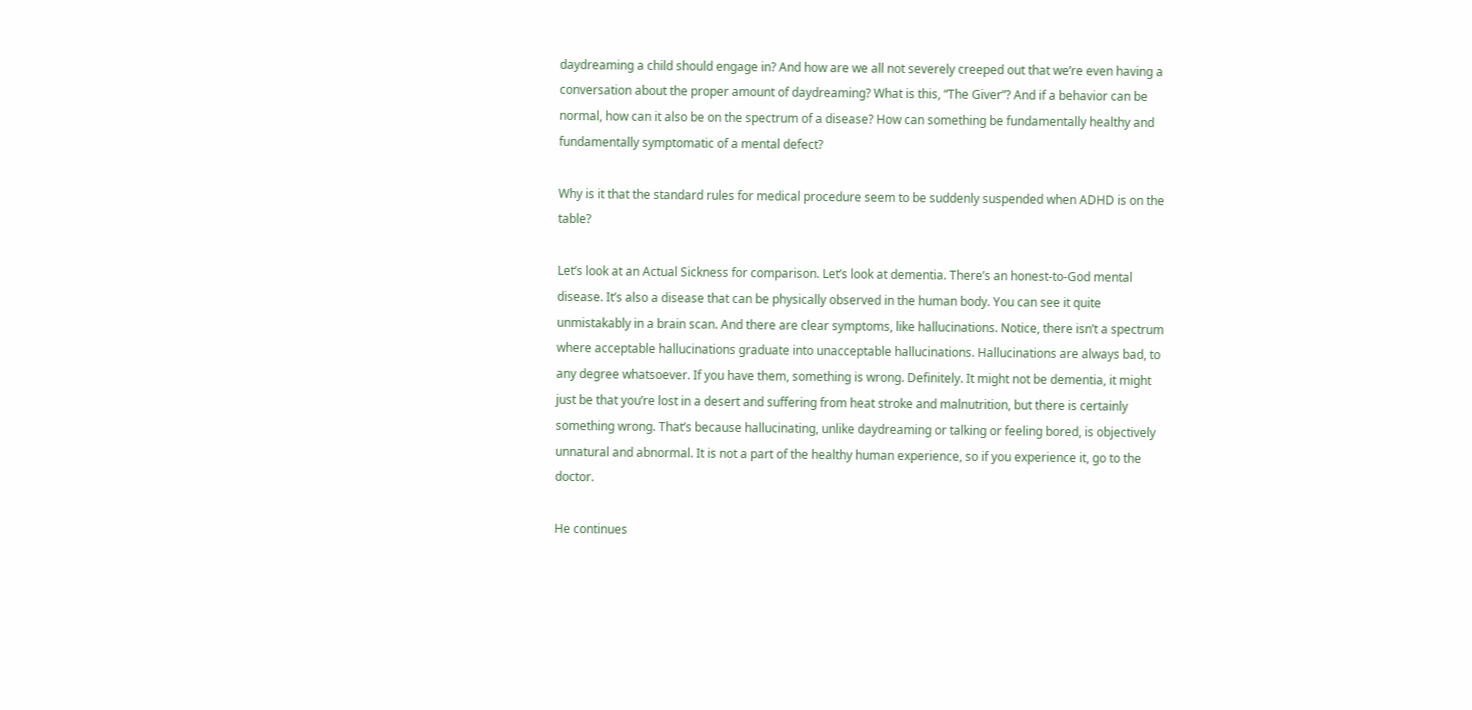daydreaming a child should engage in? And how are we all not severely creeped out that we’re even having a conversation about the proper amount of daydreaming? What is this, “The Giver”? And if a behavior can be normal, how can it also be on the spectrum of a disease? How can something be fundamentally healthy and fundamentally symptomatic of a mental defect?

Why is it that the standard rules for medical procedure seem to be suddenly suspended when ADHD is on the table?

Let’s look at an Actual Sickness for comparison. Let’s look at dementia. There’s an honest-to-God mental disease. It’s also a disease that can be physically observed in the human body. You can see it quite unmistakably in a brain scan. And there are clear symptoms, like hallucinations. Notice, there isn’t a spectrum where acceptable hallucinations graduate into unacceptable hallucinations. Hallucinations are always bad, to any degree whatsoever. If you have them, something is wrong. Definitely. It might not be dementia, it might just be that you’re lost in a desert and suffering from heat stroke and malnutrition, but there is certainly something wrong. That’s because hallucinating, unlike daydreaming or talking or feeling bored, is objectively unnatural and abnormal. It is not a part of the healthy human experience, so if you experience it, go to the doctor.

He continues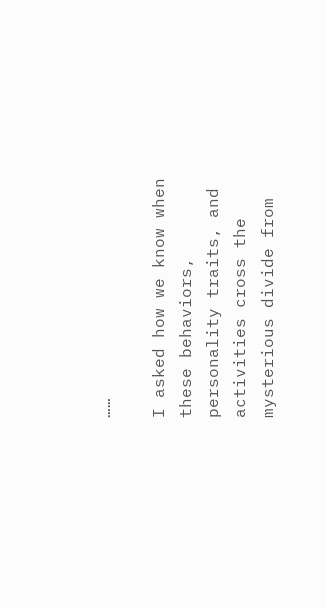……

I asked how we know when these behaviors, personality traits, and activities cross the mysterious divide from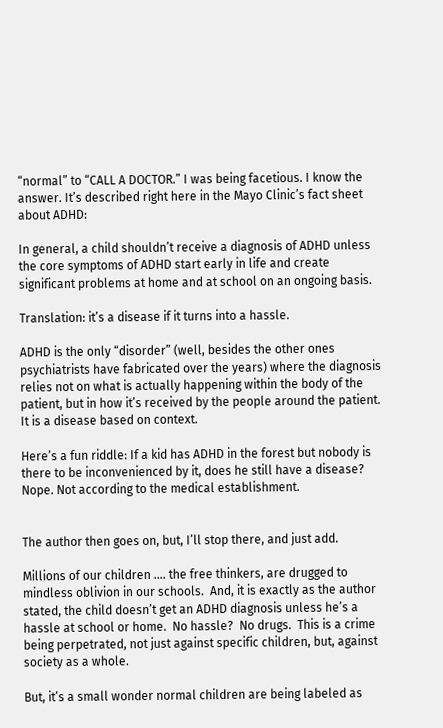“normal” to “CALL A DOCTOR.” I was being facetious. I know the answer. It’s described right here in the Mayo Clinic’s fact sheet about ADHD:

In general, a child shouldn’t receive a diagnosis of ADHD unless the core symptoms of ADHD start early in life and create significant problems at home and at school on an ongoing basis.

Translation: it’s a disease if it turns into a hassle.

ADHD is the only “disorder” (well, besides the other ones psychiatrists have fabricated over the years) where the diagnosis relies not on what is actually happening within the body of the patient, but in how it’s received by the people around the patient. It is a disease based on context.

Here’s a fun riddle: If a kid has ADHD in the forest but nobody is there to be inconvenienced by it, does he still have a disease? Nope. Not according to the medical establishment.


The author then goes on, but, I’ll stop there, and just add.

Millions of our children …. the free thinkers, are drugged to mindless oblivion in our schools.  And, it is exactly as the author stated, the child doesn’t get an ADHD diagnosis unless he’s a hassle at school or home.  No hassle?  No drugs.  This is a crime being perpetrated, not just against specific children, but, against society as a whole.

But, it’s a small wonder normal children are being labeled as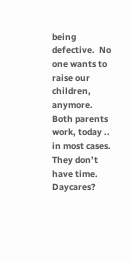being defective.  No one wants to raise our children, anymore.  Both parents work, today .. in most cases.  They don’t have time.  Daycares?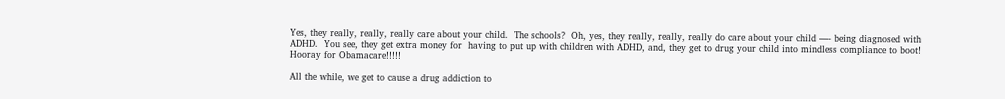Yes, they really, really, really care about your child.  The schools?  Oh, yes, they really, really, really do care about your child —- being diagnosed with ADHD.  You see, they get extra money for  having to put up with children with ADHD, and, they get to drug your child into mindless compliance to boot!  Hooray for Obamacare!!!!!

All the while, we get to cause a drug addiction to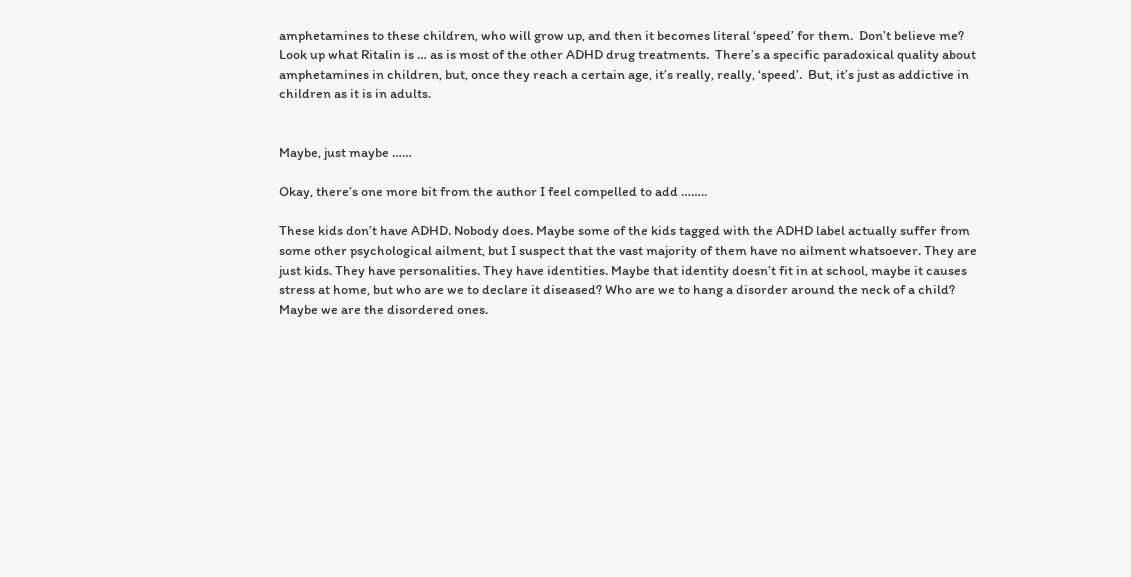amphetamines to these children, who will grow up, and then it becomes literal ‘speed’ for them.  Don’t believe me?  Look up what Ritalin is … as is most of the other ADHD drug treatments.  There’s a specific paradoxical quality about amphetamines in children, but, once they reach a certain age, it’s really, really, ‘speed’.  But, it’s just as addictive in children as it is in adults.


Maybe, just maybe ……

Okay, there’s one more bit from the author I feel compelled to add ……..

These kids don’t have ADHD. Nobody does. Maybe some of the kids tagged with the ADHD label actually suffer from some other psychological ailment, but I suspect that the vast majority of them have no ailment whatsoever. They are just kids. They have personalities. They have identities. Maybe that identity doesn’t fit in at school, maybe it causes stress at home, but who are we to declare it diseased? Who are we to hang a disorder around the neck of a child? Maybe we are the disordered ones.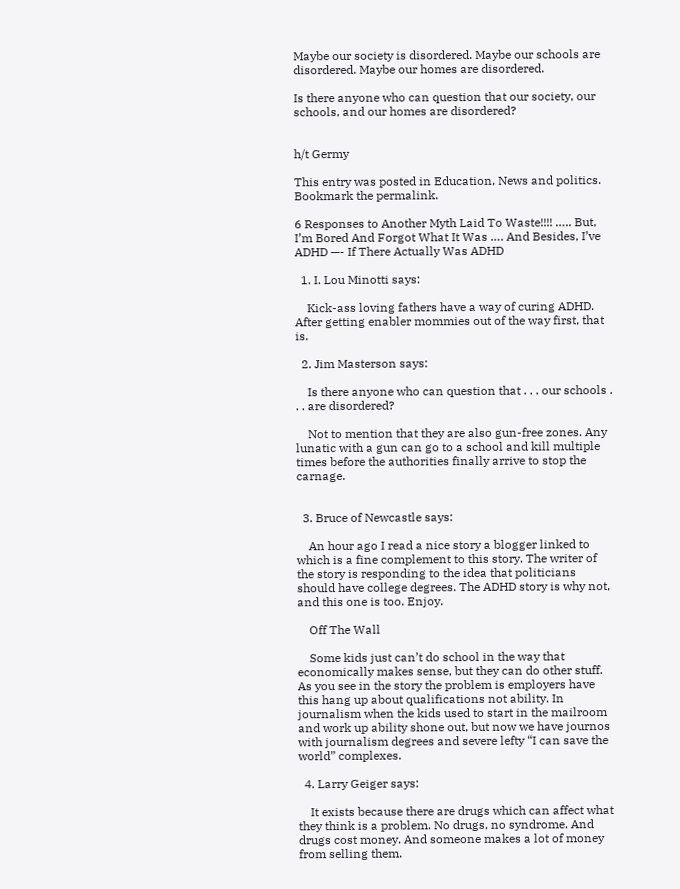Maybe our society is disordered. Maybe our schools are disordered. Maybe our homes are disordered.

Is there anyone who can question that our society, our schools, and our homes are disordered?


h/t Germy

This entry was posted in Education, News and politics. Bookmark the permalink.

6 Responses to Another Myth Laid To Waste!!!! ….. But, I’m Bored And Forgot What It Was …. And Besides, I’ve ADHD —- If There Actually Was ADHD

  1. I. Lou Minotti says:

    Kick-ass loving fathers have a way of curing ADHD. After getting enabler mommies out of the way first, that is.

  2. Jim Masterson says:

    Is there anyone who can question that . . . our schools . . . are disordered?

    Not to mention that they are also gun-free zones. Any lunatic with a gun can go to a school and kill multiple times before the authorities finally arrive to stop the carnage.


  3. Bruce of Newcastle says:

    An hour ago I read a nice story a blogger linked to which is a fine complement to this story. The writer of the story is responding to the idea that politicians should have college degrees. The ADHD story is why not, and this one is too. Enjoy.

    Off The Wall

    Some kids just can’t do school in the way that economically makes sense, but they can do other stuff. As you see in the story the problem is employers have this hang up about qualifications not ability. In journalism when the kids used to start in the mailroom and work up ability shone out, but now we have journos with journalism degrees and severe lefty “I can save the world” complexes.

  4. Larry Geiger says:

    It exists because there are drugs which can affect what they think is a problem. No drugs, no syndrome. And drugs cost money. And someone makes a lot of money from selling them.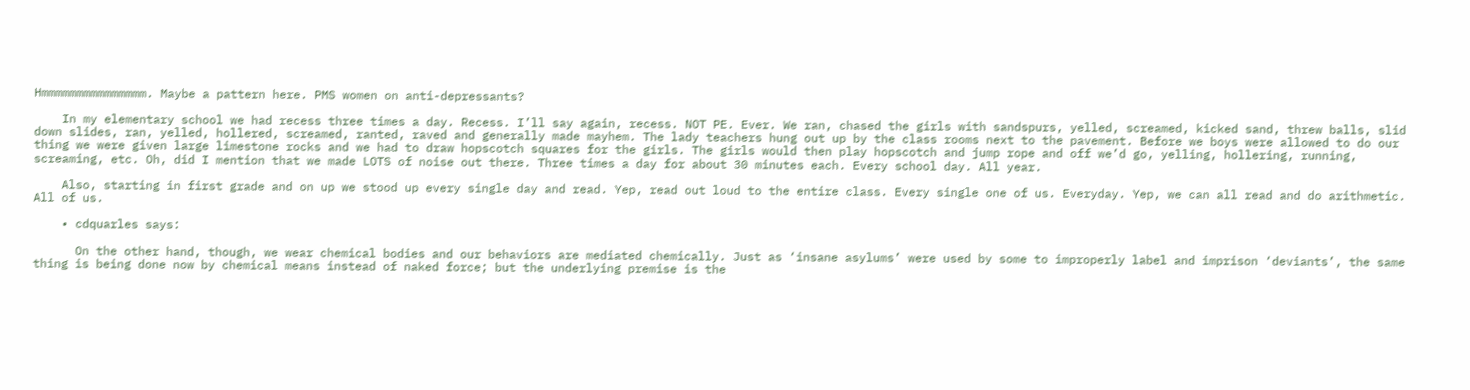Hmmmmmmmmmmmmmmm. Maybe a pattern here. PMS women on anti-depressants?

    In my elementary school we had recess three times a day. Recess. I’ll say again, recess. NOT PE. Ever. We ran, chased the girls with sandspurs, yelled, screamed, kicked sand, threw balls, slid down slides, ran, yelled, hollered, screamed, ranted, raved and generally made mayhem. The lady teachers hung out up by the class rooms next to the pavement. Before we boys were allowed to do our thing we were given large limestone rocks and we had to draw hopscotch squares for the girls. The girls would then play hopscotch and jump rope and off we’d go, yelling, hollering, running, screaming, etc. Oh, did I mention that we made LOTS of noise out there. Three times a day for about 30 minutes each. Every school day. All year.

    Also, starting in first grade and on up we stood up every single day and read. Yep, read out loud to the entire class. Every single one of us. Everyday. Yep, we can all read and do arithmetic. All of us.

    • cdquarles says:

      On the other hand, though, we wear chemical bodies and our behaviors are mediated chemically. Just as ‘insane asylums’ were used by some to improperly label and imprison ‘deviants’, the same thing is being done now by chemical means instead of naked force; but the underlying premise is the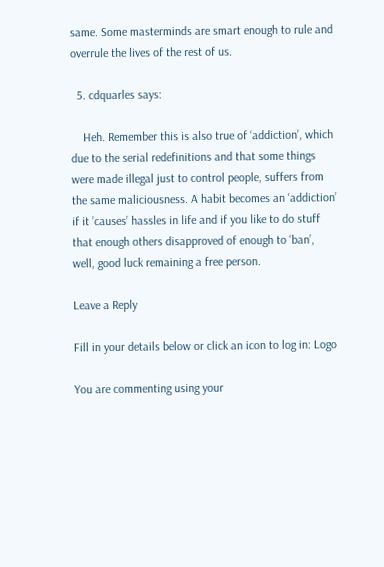same. Some masterminds are smart enough to rule and overrule the lives of the rest of us.

  5. cdquarles says:

    Heh. Remember this is also true of ‘addiction’, which due to the serial redefinitions and that some things were made illegal just to control people, suffers from the same maliciousness. A habit becomes an ‘addiction’ if it ’causes’ hassles in life and if you like to do stuff that enough others disapproved of enough to ‘ban’, well, good luck remaining a free person.

Leave a Reply

Fill in your details below or click an icon to log in: Logo

You are commenting using your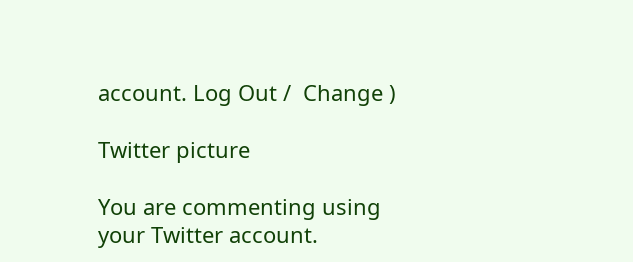account. Log Out /  Change )

Twitter picture

You are commenting using your Twitter account.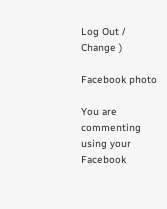Log Out /  Change )

Facebook photo

You are commenting using your Facebook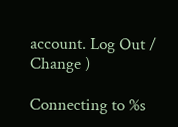account. Log Out /  Change )

Connecting to %s